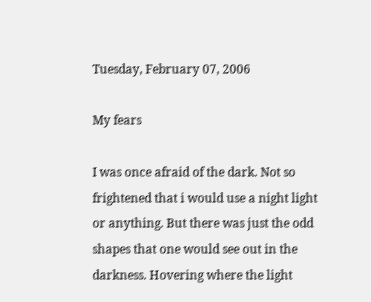Tuesday, February 07, 2006

My fears

I was once afraid of the dark. Not so frightened that i would use a night light or anything. But there was just the odd shapes that one would see out in the darkness. Hovering where the light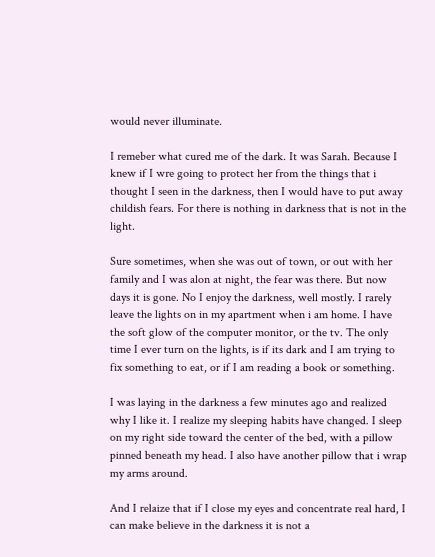would never illuminate.

I remeber what cured me of the dark. It was Sarah. Because I knew if I wre going to protect her from the things that i thought I seen in the darkness, then I would have to put away childish fears. For there is nothing in darkness that is not in the light.

Sure sometimes, when she was out of town, or out with her family and I was alon at night, the fear was there. But now days it is gone. No I enjoy the darkness, well mostly. I rarely leave the lights on in my apartment when i am home. I have the soft glow of the computer monitor, or the tv. The only time I ever turn on the lights, is if its dark and I am trying to fix something to eat, or if I am reading a book or something.

I was laying in the darkness a few minutes ago and realized why I like it. I realize my sleeping habits have changed. I sleep on my right side toward the center of the bed, with a pillow pinned beneath my head. I also have another pillow that i wrap my arms around.

And I relaize that if I close my eyes and concentrate real hard, I can make believe in the darkness it is not a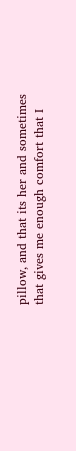pillow, and that its her and sometimes that gives me enough comfort that I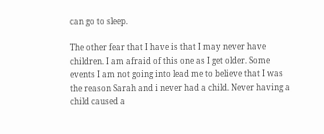can go to sleep.

The other fear that I have is that I may never have children. I am afraid of this one as I get older. Some events I am not going into lead me to believe that I was the reason Sarah and i never had a child. Never having a child caused a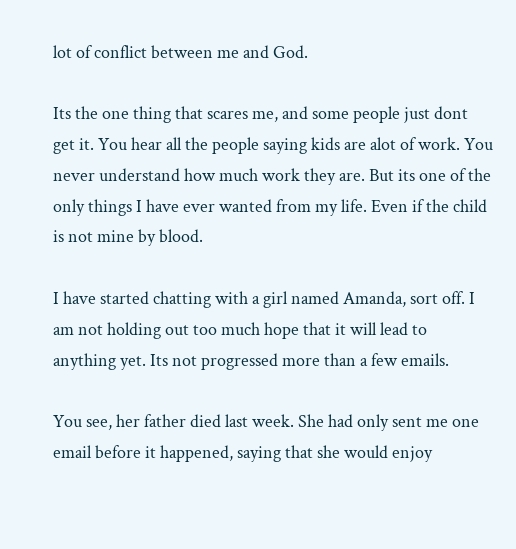lot of conflict between me and God.

Its the one thing that scares me, and some people just dont get it. You hear all the people saying kids are alot of work. You never understand how much work they are. But its one of the only things I have ever wanted from my life. Even if the child is not mine by blood.

I have started chatting with a girl named Amanda, sort off. I am not holding out too much hope that it will lead to anything yet. Its not progressed more than a few emails.

You see, her father died last week. She had only sent me one email before it happened, saying that she would enjoy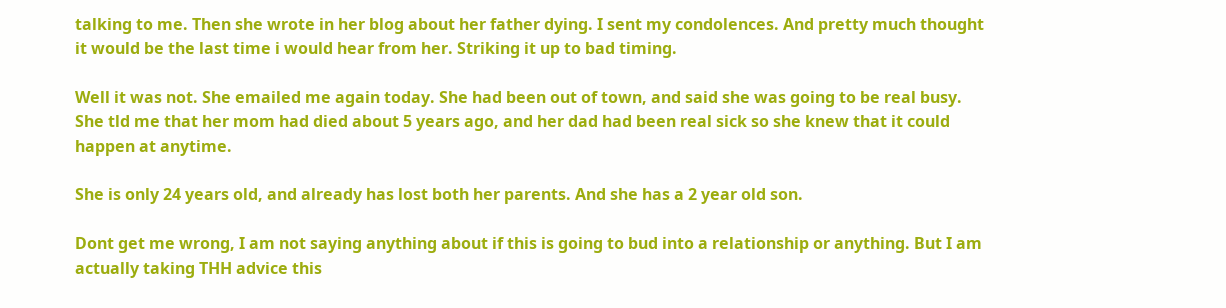talking to me. Then she wrote in her blog about her father dying. I sent my condolences. And pretty much thought it would be the last time i would hear from her. Striking it up to bad timing.

Well it was not. She emailed me again today. She had been out of town, and said she was going to be real busy. She tld me that her mom had died about 5 years ago, and her dad had been real sick so she knew that it could happen at anytime.

She is only 24 years old, and already has lost both her parents. And she has a 2 year old son.

Dont get me wrong, I am not saying anything about if this is going to bud into a relationship or anything. But I am actually taking THH advice this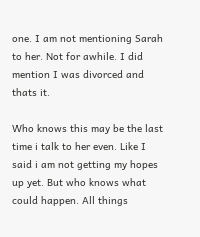one. I am not mentioning Sarah to her. Not for awhile. I did mention I was divorced and thats it.

Who knows this may be the last time i talk to her even. Like I said i am not getting my hopes up yet. But who knows what could happen. All things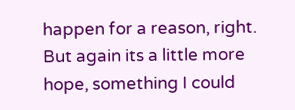happen for a reason, right. But again its a little more hope, something I could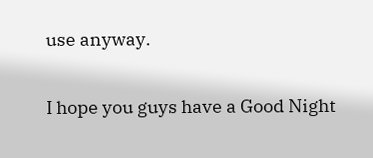use anyway.

I hope you guys have a Good Night